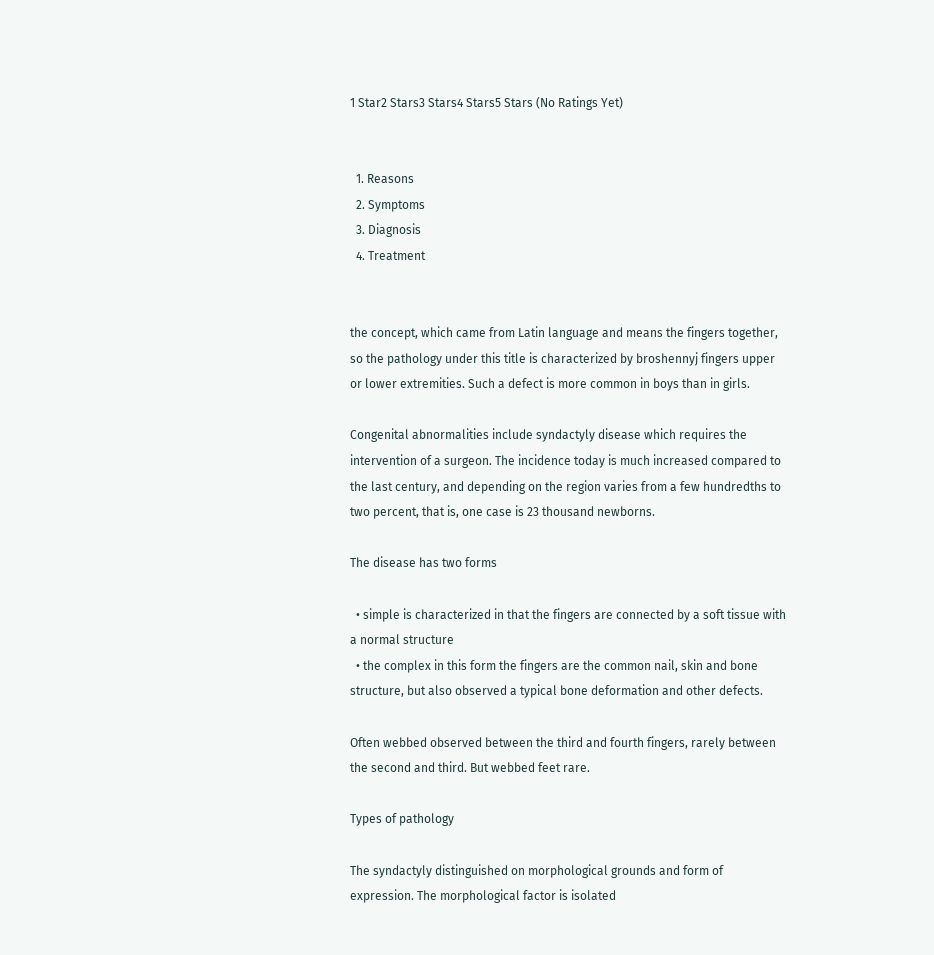1 Star2 Stars3 Stars4 Stars5 Stars (No Ratings Yet)


  1. Reasons
  2. Symptoms
  3. Diagnosis
  4. Treatment


the concept, which came from Latin language and means the fingers together, so the pathology under this title is characterized by broshennyj fingers upper or lower extremities. Such a defect is more common in boys than in girls.

Congenital abnormalities include syndactyly disease which requires the intervention of a surgeon. The incidence today is much increased compared to the last century, and depending on the region varies from a few hundredths to two percent, that is, one case is 23 thousand newborns.

The disease has two forms

  • simple is characterized in that the fingers are connected by a soft tissue with a normal structure
  • the complex in this form the fingers are the common nail, skin and bone structure, but also observed a typical bone deformation and other defects.

Often webbed observed between the third and fourth fingers, rarely between the second and third. But webbed feet rare.

Types of pathology

The syndactyly distinguished on morphological grounds and form of expression. The morphological factor is isolated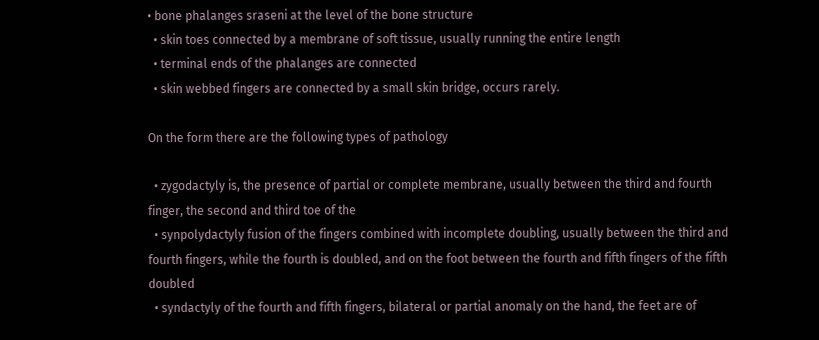• bone phalanges sraseni at the level of the bone structure
  • skin toes connected by a membrane of soft tissue, usually running the entire length
  • terminal ends of the phalanges are connected
  • skin webbed fingers are connected by a small skin bridge, occurs rarely.

On the form there are the following types of pathology

  • zygodactyly is, the presence of partial or complete membrane, usually between the third and fourth finger, the second and third toe of the
  • synpolydactyly fusion of the fingers combined with incomplete doubling, usually between the third and fourth fingers, while the fourth is doubled, and on the foot between the fourth and fifth fingers of the fifth doubled
  • syndactyly of the fourth and fifth fingers, bilateral or partial anomaly on the hand, the feet are of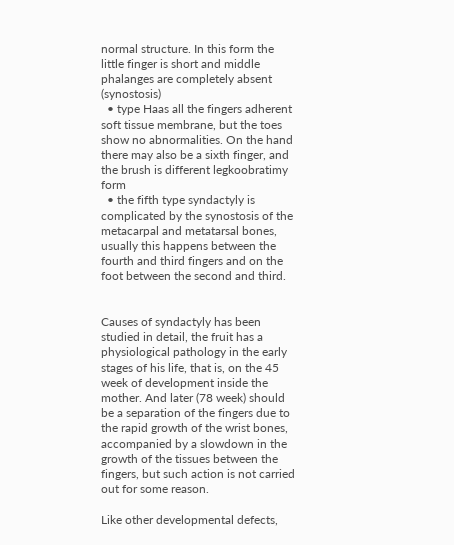normal structure. In this form the little finger is short and middle phalanges are completely absent (synostosis)
  • type Haas all the fingers adherent soft tissue membrane, but the toes show no abnormalities. On the hand there may also be a sixth finger, and the brush is different legkoobratimy form
  • the fifth type syndactyly is complicated by the synostosis of the metacarpal and metatarsal bones, usually this happens between the fourth and third fingers and on the foot between the second and third.


Causes of syndactyly has been studied in detail, the fruit has a physiological pathology in the early stages of his life, that is, on the 45 week of development inside the mother. And later (78 week) should be a separation of the fingers due to the rapid growth of the wrist bones, accompanied by a slowdown in the growth of the tissues between the fingers, but such action is not carried out for some reason.

Like other developmental defects,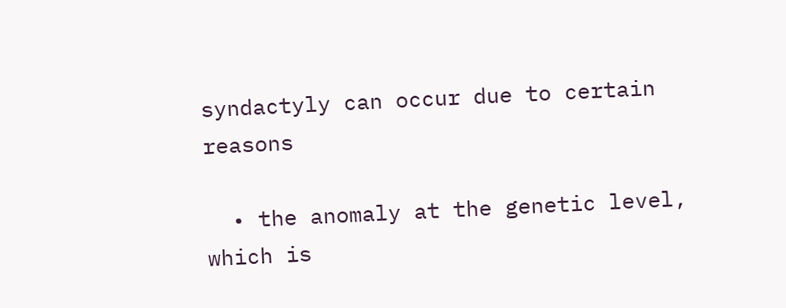syndactyly can occur due to certain reasons

  • the anomaly at the genetic level, which is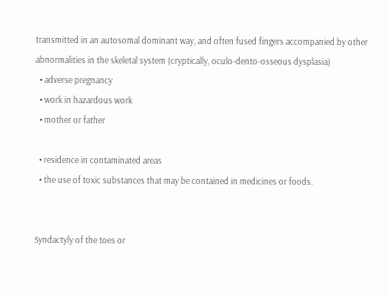transmitted in an autosomal dominant way, and often fused fingers accompanied by other abnormalities in the skeletal system (cryptically, oculo-dento-osseous dysplasia)
  • adverse pregnancy
  • work in hazardous work
  • mother or father

  • residence in contaminated areas
  • the use of toxic substances that may be contained in medicines or foods.


Syndactyly of the toes or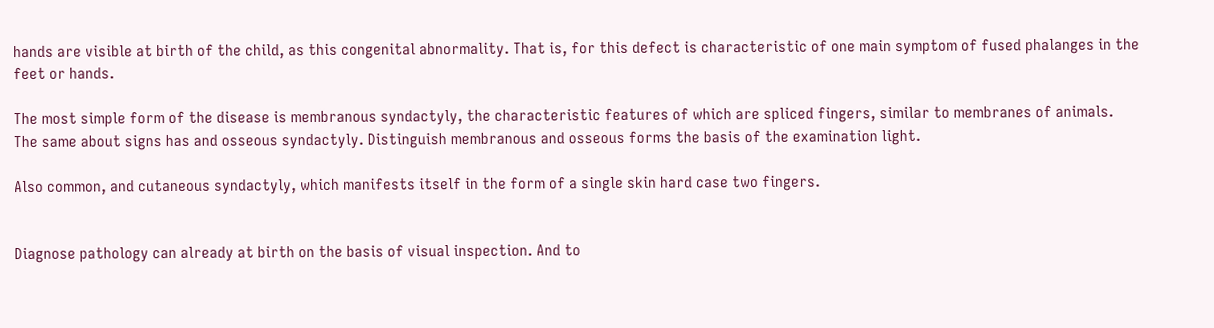hands are visible at birth of the child, as this congenital abnormality. That is, for this defect is characteristic of one main symptom of fused phalanges in the feet or hands.

The most simple form of the disease is membranous syndactyly, the characteristic features of which are spliced fingers, similar to membranes of animals. The same about signs has and osseous syndactyly. Distinguish membranous and osseous forms the basis of the examination light.

Also common, and cutaneous syndactyly, which manifests itself in the form of a single skin hard case two fingers.


Diagnose pathology can already at birth on the basis of visual inspection. And to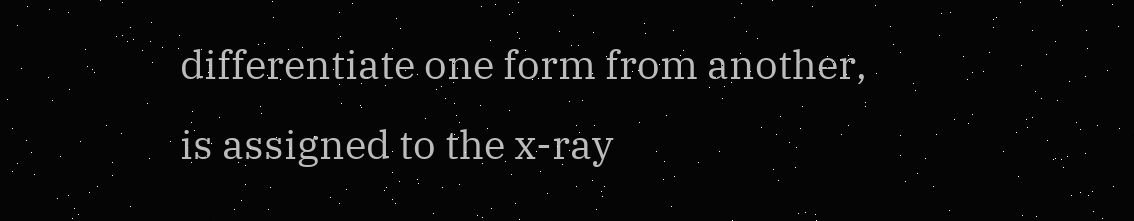differentiate one form from another, is assigned to the x-ray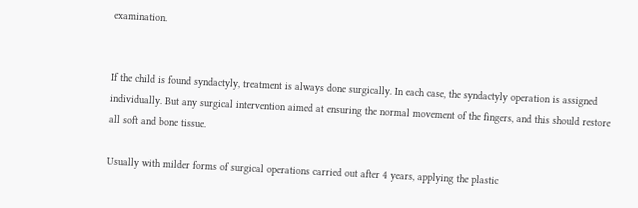examination.


If the child is found syndactyly, treatment is always done surgically. In each case, the syndactyly operation is assigned individually. But any surgical intervention aimed at ensuring the normal movement of the fingers, and this should restore all soft and bone tissue.

Usually with milder forms of surgical operations carried out after 4 years, applying the plastic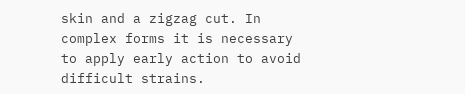skin and a zigzag cut. In complex forms it is necessary to apply early action to avoid difficult strains.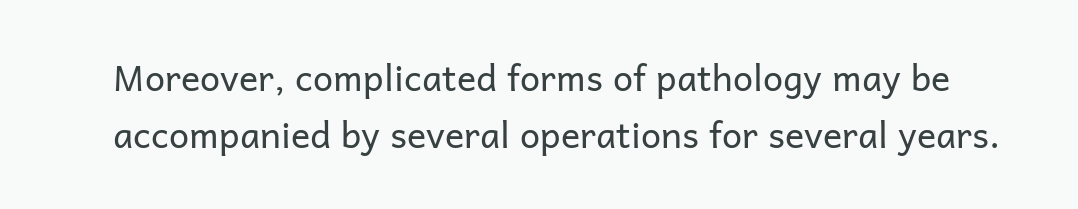Moreover, complicated forms of pathology may be accompanied by several operations for several years.